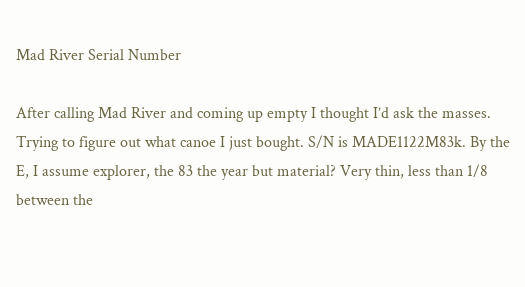Mad River Serial Number

After calling Mad River and coming up empty I thought I’d ask the masses. Trying to figure out what canoe I just bought. S/N is MADE1122M83k. By the E, I assume explorer, the 83 the year but material? Very thin, less than 1/8 between the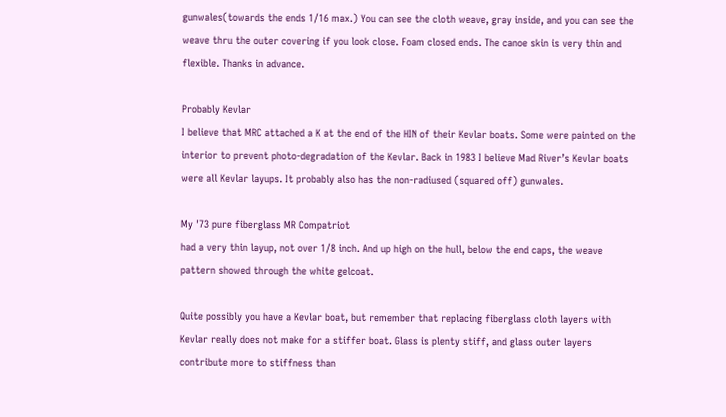gunwales(towards the ends 1/16 max.) You can see the cloth weave, gray inside, and you can see the weave thru the outer covering if you look close. Foam closed ends. The canoe skin is very thin and flexible. Thanks in advance.

Probably Kevlar
I believe that MRC attached a K at the end of the HIN of their Kevlar boats. Some were painted on the interior to prevent photo-degradation of the Kevlar. Back in 1983 I believe Mad River’s Kevlar boats were all Kevlar layups. It probably also has the non-radiused (squared off) gunwales.

My '73 pure fiberglass MR Compatriot
had a very thin layup, not over 1/8 inch. And up high on the hull, below the end caps, the weave pattern showed through the white gelcoat.

Quite possibly you have a Kevlar boat, but remember that replacing fiberglass cloth layers with Kevlar really does not make for a stiffer boat. Glass is plenty stiff, and glass outer layers contribute more to stiffness than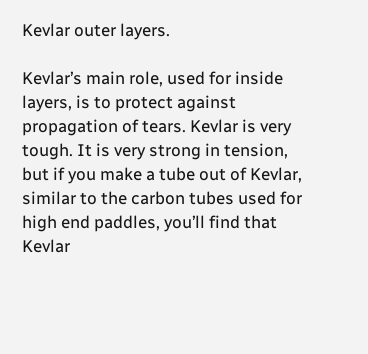Kevlar outer layers.

Kevlar’s main role, used for inside layers, is to protect against propagation of tears. Kevlar is very tough. It is very strong in tension, but if you make a tube out of Kevlar, similar to the carbon tubes used for high end paddles, you’ll find that Kevlar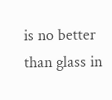is no better than glass in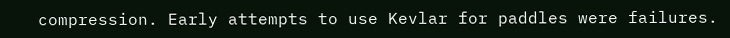compression. Early attempts to use Kevlar for paddles were failures.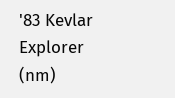'83 Kevlar Explorer (nm)